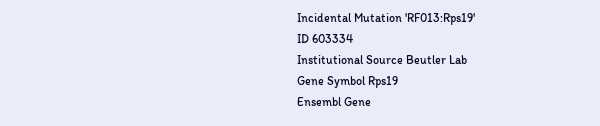Incidental Mutation 'RF013:Rps19'
ID 603334
Institutional Source Beutler Lab
Gene Symbol Rps19
Ensembl Gene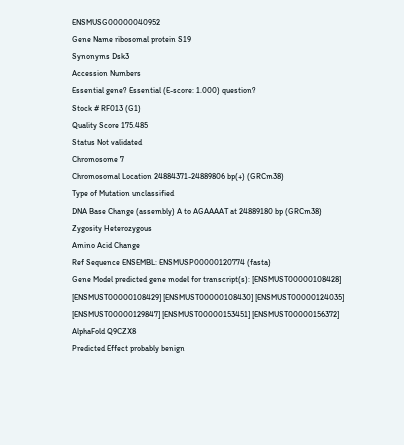ENSMUSG00000040952
Gene Name ribosomal protein S19
Synonyms Dsk3
Accession Numbers
Essential gene? Essential (E-score: 1.000) question?
Stock # RF013 (G1)
Quality Score 175.485
Status Not validated
Chromosome 7
Chromosomal Location 24884371-24889806 bp(+) (GRCm38)
Type of Mutation unclassified
DNA Base Change (assembly) A to AGAAAAT at 24889180 bp (GRCm38)
Zygosity Heterozygous
Amino Acid Change
Ref Sequence ENSEMBL: ENSMUSP00000120774 (fasta)
Gene Model predicted gene model for transcript(s): [ENSMUST00000108428] [ENSMUST00000108429] [ENSMUST00000108430] [ENSMUST00000124035] [ENSMUST00000129847] [ENSMUST00000153451] [ENSMUST00000156372]
AlphaFold Q9CZX8
Predicted Effect probably benign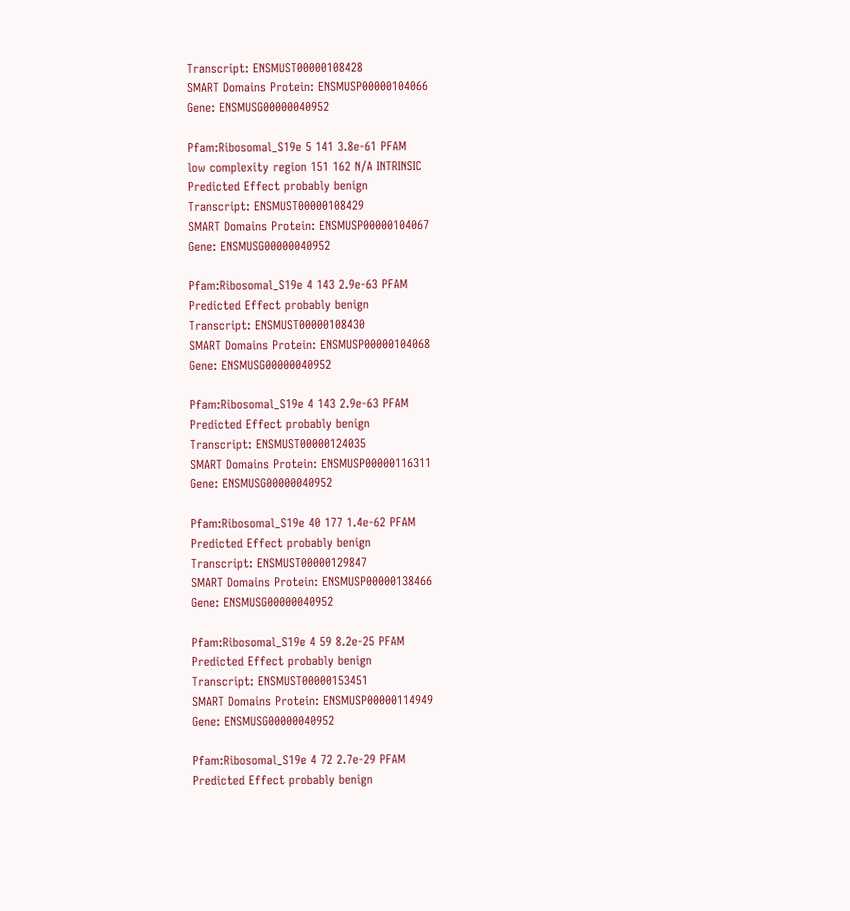Transcript: ENSMUST00000108428
SMART Domains Protein: ENSMUSP00000104066
Gene: ENSMUSG00000040952

Pfam:Ribosomal_S19e 5 141 3.8e-61 PFAM
low complexity region 151 162 N/A INTRINSIC
Predicted Effect probably benign
Transcript: ENSMUST00000108429
SMART Domains Protein: ENSMUSP00000104067
Gene: ENSMUSG00000040952

Pfam:Ribosomal_S19e 4 143 2.9e-63 PFAM
Predicted Effect probably benign
Transcript: ENSMUST00000108430
SMART Domains Protein: ENSMUSP00000104068
Gene: ENSMUSG00000040952

Pfam:Ribosomal_S19e 4 143 2.9e-63 PFAM
Predicted Effect probably benign
Transcript: ENSMUST00000124035
SMART Domains Protein: ENSMUSP00000116311
Gene: ENSMUSG00000040952

Pfam:Ribosomal_S19e 40 177 1.4e-62 PFAM
Predicted Effect probably benign
Transcript: ENSMUST00000129847
SMART Domains Protein: ENSMUSP00000138466
Gene: ENSMUSG00000040952

Pfam:Ribosomal_S19e 4 59 8.2e-25 PFAM
Predicted Effect probably benign
Transcript: ENSMUST00000153451
SMART Domains Protein: ENSMUSP00000114949
Gene: ENSMUSG00000040952

Pfam:Ribosomal_S19e 4 72 2.7e-29 PFAM
Predicted Effect probably benign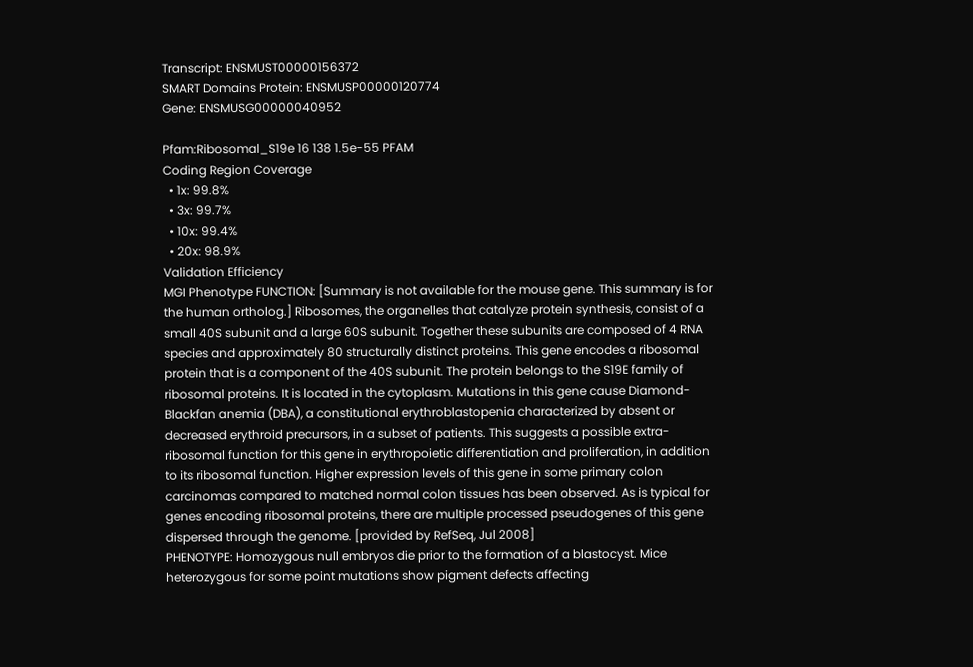Transcript: ENSMUST00000156372
SMART Domains Protein: ENSMUSP00000120774
Gene: ENSMUSG00000040952

Pfam:Ribosomal_S19e 16 138 1.5e-55 PFAM
Coding Region Coverage
  • 1x: 99.8%
  • 3x: 99.7%
  • 10x: 99.4%
  • 20x: 98.9%
Validation Efficiency
MGI Phenotype FUNCTION: [Summary is not available for the mouse gene. This summary is for the human ortholog.] Ribosomes, the organelles that catalyze protein synthesis, consist of a small 40S subunit and a large 60S subunit. Together these subunits are composed of 4 RNA species and approximately 80 structurally distinct proteins. This gene encodes a ribosomal protein that is a component of the 40S subunit. The protein belongs to the S19E family of ribosomal proteins. It is located in the cytoplasm. Mutations in this gene cause Diamond-Blackfan anemia (DBA), a constitutional erythroblastopenia characterized by absent or decreased erythroid precursors, in a subset of patients. This suggests a possible extra-ribosomal function for this gene in erythropoietic differentiation and proliferation, in addition to its ribosomal function. Higher expression levels of this gene in some primary colon carcinomas compared to matched normal colon tissues has been observed. As is typical for genes encoding ribosomal proteins, there are multiple processed pseudogenes of this gene dispersed through the genome. [provided by RefSeq, Jul 2008]
PHENOTYPE: Homozygous null embryos die prior to the formation of a blastocyst. Mice heterozygous for some point mutations show pigment defects affecting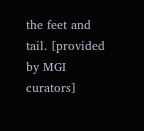the feet and tail. [provided by MGI curators]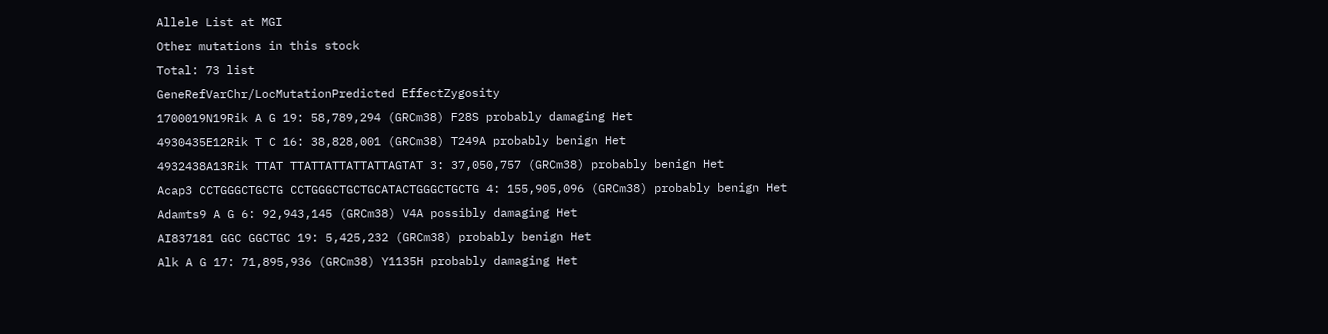Allele List at MGI
Other mutations in this stock
Total: 73 list
GeneRefVarChr/LocMutationPredicted EffectZygosity
1700019N19Rik A G 19: 58,789,294 (GRCm38) F28S probably damaging Het
4930435E12Rik T C 16: 38,828,001 (GRCm38) T249A probably benign Het
4932438A13Rik TTAT TTATTATTATTATTAGTAT 3: 37,050,757 (GRCm38) probably benign Het
Acap3 CCTGGGCTGCTG CCTGGGCTGCTGCATACTGGGCTGCTG 4: 155,905,096 (GRCm38) probably benign Het
Adamts9 A G 6: 92,943,145 (GRCm38) V4A possibly damaging Het
AI837181 GGC GGCTGC 19: 5,425,232 (GRCm38) probably benign Het
Alk A G 17: 71,895,936 (GRCm38) Y1135H probably damaging Het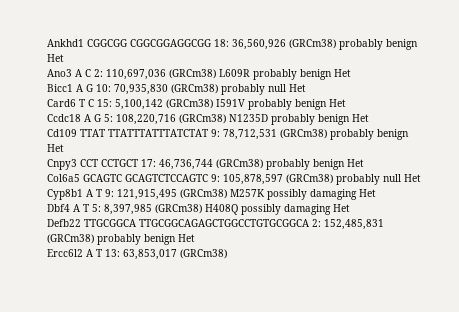Ankhd1 CGGCGG CGGCGGAGGCGG 18: 36,560,926 (GRCm38) probably benign Het
Ano3 A C 2: 110,697,036 (GRCm38) L609R probably benign Het
Bicc1 A G 10: 70,935,830 (GRCm38) probably null Het
Card6 T C 15: 5,100,142 (GRCm38) I591V probably benign Het
Ccdc18 A G 5: 108,220,716 (GRCm38) N1235D probably benign Het
Cd109 TTAT TTATTTATTTATCTAT 9: 78,712,531 (GRCm38) probably benign Het
Cnpy3 CCT CCTGCT 17: 46,736,744 (GRCm38) probably benign Het
Col6a5 GCAGTC GCAGTCTCCAGTC 9: 105,878,597 (GRCm38) probably null Het
Cyp8b1 A T 9: 121,915,495 (GRCm38) M257K possibly damaging Het
Dbf4 A T 5: 8,397,985 (GRCm38) H408Q possibly damaging Het
Defb22 TTGCGGCA TTGCGGCAGAGCTGGCCTGTGCGGCA 2: 152,485,831 (GRCm38) probably benign Het
Ercc6l2 A T 13: 63,853,017 (GRCm38)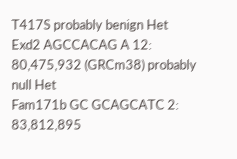T417S probably benign Het
Exd2 AGCCACAG A 12: 80,475,932 (GRCm38) probably null Het
Fam171b GC GCAGCATC 2: 83,812,895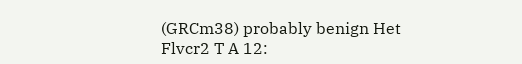(GRCm38) probably benign Het
Flvcr2 T A 12: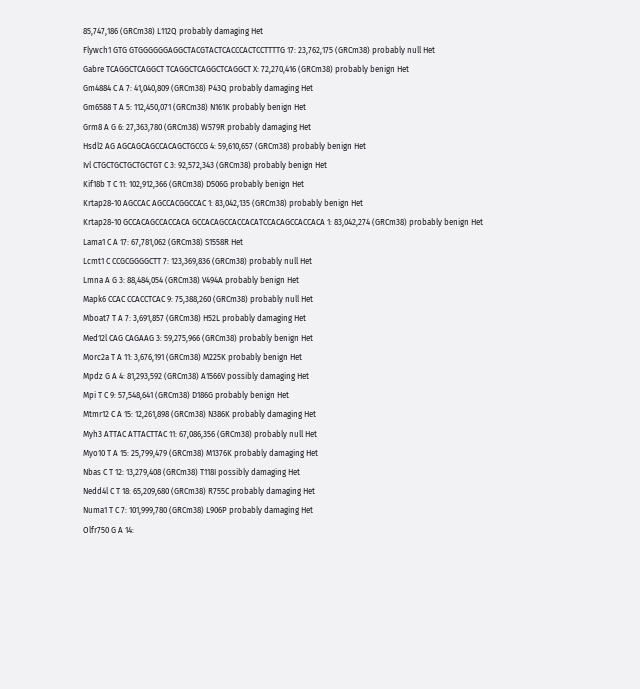85,747,186 (GRCm38) L112Q probably damaging Het
Flywch1 GTG GTGGGGGGAGGCTACGTACTCACCCACTCCTTTTG 17: 23,762,175 (GRCm38) probably null Het
Gabre TCAGGCTCAGGCT TCAGGCTCAGGCTCAGGCT X: 72,270,416 (GRCm38) probably benign Het
Gm4884 C A 7: 41,040,809 (GRCm38) P43Q probably damaging Het
Gm6588 T A 5: 112,450,071 (GRCm38) N161K probably benign Het
Grm8 A G 6: 27,363,780 (GRCm38) W579R probably damaging Het
Hsdl2 AG AGCAGCAGCCACAGCTGCCG 4: 59,610,657 (GRCm38) probably benign Het
Ivl CTGCTGCTGCTGCTGT C 3: 92,572,343 (GRCm38) probably benign Het
Kif18b T C 11: 102,912,366 (GRCm38) D506G probably benign Het
Krtap28-10 AGCCAC AGCCACGGCCAC 1: 83,042,135 (GRCm38) probably benign Het
Krtap28-10 GCCACAGCCACCACA GCCACAGCCACCACATCCACAGCCACCACA 1: 83,042,274 (GRCm38) probably benign Het
Lama1 C A 17: 67,781,062 (GRCm38) S1558R Het
Lcmt1 C CCGCGGGGCTT 7: 123,369,836 (GRCm38) probably null Het
Lmna A G 3: 88,484,054 (GRCm38) V494A probably benign Het
Mapk6 CCAC CCACCTCAC 9: 75,388,260 (GRCm38) probably null Het
Mboat7 T A 7: 3,691,857 (GRCm38) H52L probably damaging Het
Med12l CAG CAGAAG 3: 59,275,966 (GRCm38) probably benign Het
Morc2a T A 11: 3,676,191 (GRCm38) M225K probably benign Het
Mpdz G A 4: 81,293,592 (GRCm38) A1566V possibly damaging Het
Mpi T C 9: 57,548,641 (GRCm38) D186G probably benign Het
Mtmr12 C A 15: 12,261,898 (GRCm38) N386K probably damaging Het
Myh3 ATTAC ATTACTTAC 11: 67,086,356 (GRCm38) probably null Het
Myo10 T A 15: 25,799,479 (GRCm38) M1376K probably damaging Het
Nbas C T 12: 13,279,408 (GRCm38) T118I possibly damaging Het
Nedd4l C T 18: 65,209,680 (GRCm38) R755C probably damaging Het
Numa1 T C 7: 101,999,780 (GRCm38) L906P probably damaging Het
Olfr750 G A 14: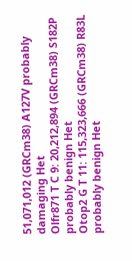51,071,012 (GRCm38) A127V probably damaging Het
Olfr871 T C 9: 20,212,894 (GRCm38) S182P probably benign Het
Otop2 G T 11: 115,323,666 (GRCm38) R83L probably benign Het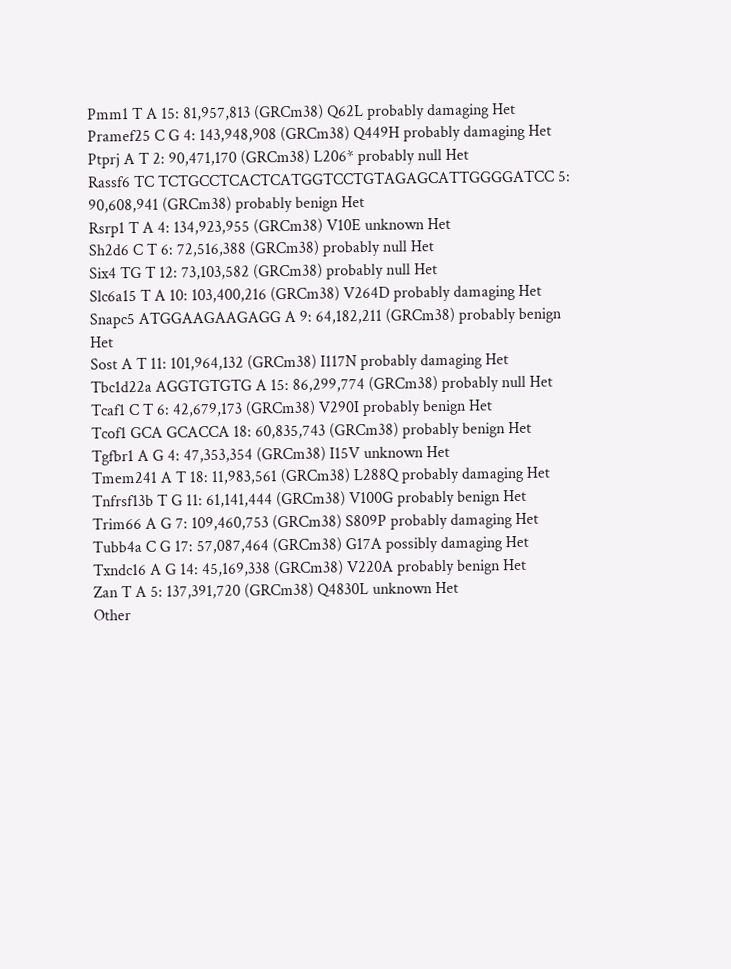Pmm1 T A 15: 81,957,813 (GRCm38) Q62L probably damaging Het
Pramef25 C G 4: 143,948,908 (GRCm38) Q449H probably damaging Het
Ptprj A T 2: 90,471,170 (GRCm38) L206* probably null Het
Rassf6 TC TCTGCCTCACTCATGGTCCTGTAGAGCATTGGGGATCC 5: 90,608,941 (GRCm38) probably benign Het
Rsrp1 T A 4: 134,923,955 (GRCm38) V10E unknown Het
Sh2d6 C T 6: 72,516,388 (GRCm38) probably null Het
Six4 TG T 12: 73,103,582 (GRCm38) probably null Het
Slc6a15 T A 10: 103,400,216 (GRCm38) V264D probably damaging Het
Snapc5 ATGGAAGAAGAGG A 9: 64,182,211 (GRCm38) probably benign Het
Sost A T 11: 101,964,132 (GRCm38) I117N probably damaging Het
Tbc1d22a AGGTGTGTG A 15: 86,299,774 (GRCm38) probably null Het
Tcaf1 C T 6: 42,679,173 (GRCm38) V290I probably benign Het
Tcof1 GCA GCACCA 18: 60,835,743 (GRCm38) probably benign Het
Tgfbr1 A G 4: 47,353,354 (GRCm38) I15V unknown Het
Tmem241 A T 18: 11,983,561 (GRCm38) L288Q probably damaging Het
Tnfrsf13b T G 11: 61,141,444 (GRCm38) V100G probably benign Het
Trim66 A G 7: 109,460,753 (GRCm38) S809P probably damaging Het
Tubb4a C G 17: 57,087,464 (GRCm38) G17A possibly damaging Het
Txndc16 A G 14: 45,169,338 (GRCm38) V220A probably benign Het
Zan T A 5: 137,391,720 (GRCm38) Q4830L unknown Het
Other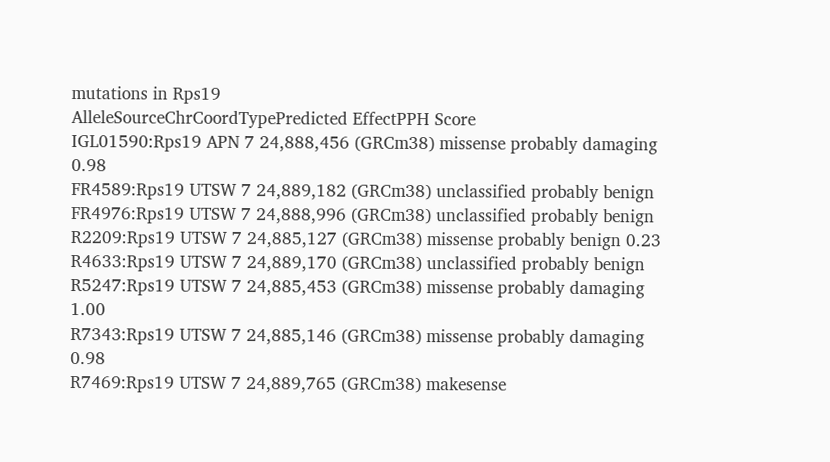mutations in Rps19
AlleleSourceChrCoordTypePredicted EffectPPH Score
IGL01590:Rps19 APN 7 24,888,456 (GRCm38) missense probably damaging 0.98
FR4589:Rps19 UTSW 7 24,889,182 (GRCm38) unclassified probably benign
FR4976:Rps19 UTSW 7 24,888,996 (GRCm38) unclassified probably benign
R2209:Rps19 UTSW 7 24,885,127 (GRCm38) missense probably benign 0.23
R4633:Rps19 UTSW 7 24,889,170 (GRCm38) unclassified probably benign
R5247:Rps19 UTSW 7 24,885,453 (GRCm38) missense probably damaging 1.00
R7343:Rps19 UTSW 7 24,885,146 (GRCm38) missense probably damaging 0.98
R7469:Rps19 UTSW 7 24,889,765 (GRCm38) makesense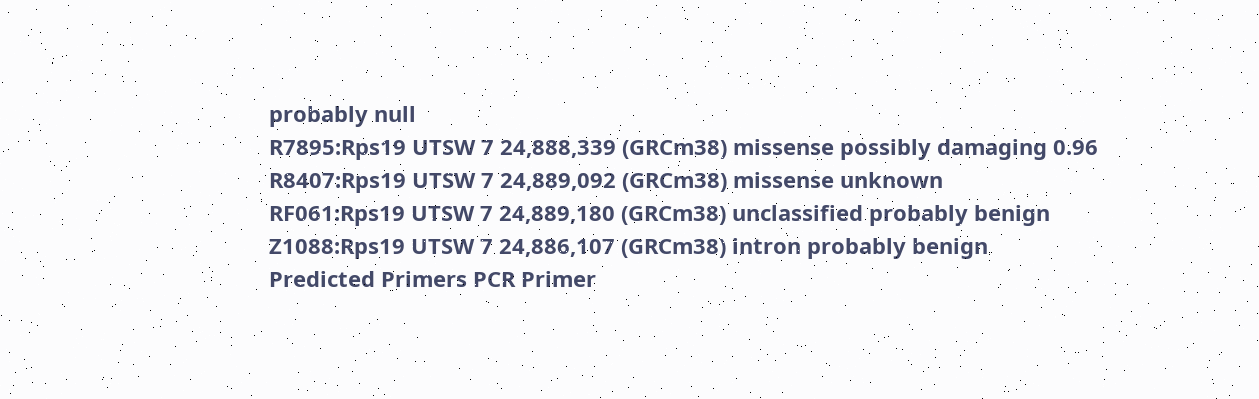probably null
R7895:Rps19 UTSW 7 24,888,339 (GRCm38) missense possibly damaging 0.96
R8407:Rps19 UTSW 7 24,889,092 (GRCm38) missense unknown
RF061:Rps19 UTSW 7 24,889,180 (GRCm38) unclassified probably benign
Z1088:Rps19 UTSW 7 24,886,107 (GRCm38) intron probably benign
Predicted Primers PCR Primer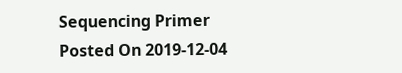Sequencing Primer
Posted On 2019-12-04